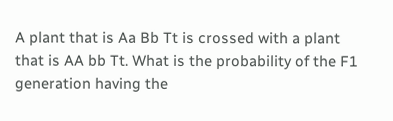A plant that is Aa Bb Tt is crossed with a plant that is AA bb Tt. What is the probability of the F1 generation having the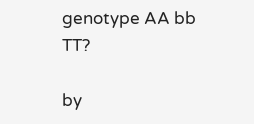genotype AA bb TT?

by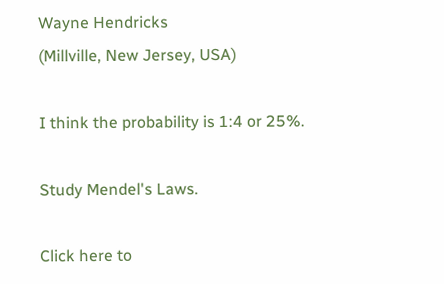Wayne Hendricks
(Millville, New Jersey, USA)

I think the probability is 1:4 or 25%.

Study Mendel's Laws.

Click here to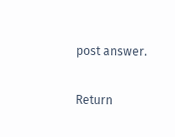post answer.

Return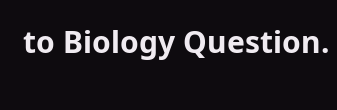to Biology Question.